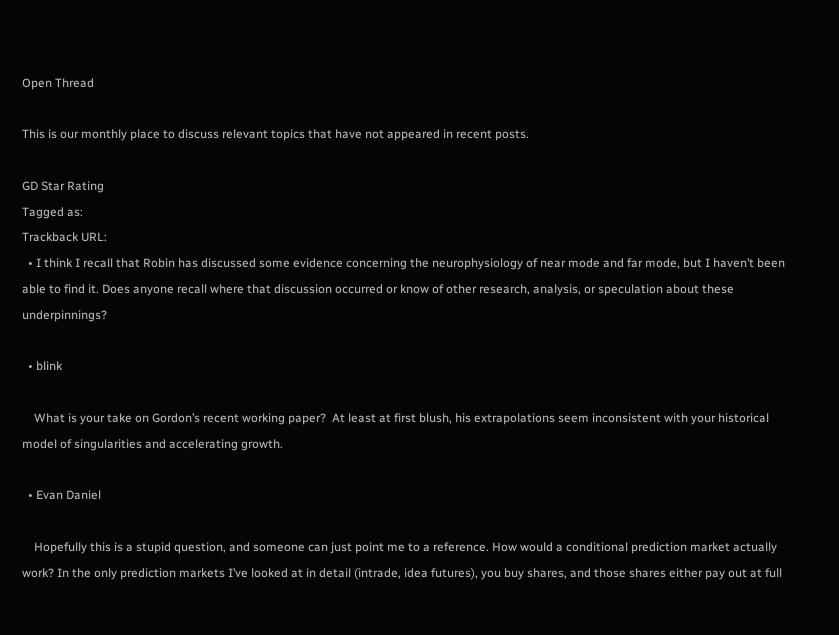Open Thread

This is our monthly place to discuss relevant topics that have not appeared in recent posts.

GD Star Rating
Tagged as:
Trackback URL:
  • I think I recall that Robin has discussed some evidence concerning the neurophysiology of near mode and far mode, but I haven’t been able to find it. Does anyone recall where that discussion occurred or know of other research, analysis, or speculation about these underpinnings?

  • blink

    What is your take on Gordon’s recent working paper?  At least at first blush, his extrapolations seem inconsistent with your historical model of singularities and accelerating growth.

  • Evan Daniel

    Hopefully this is a stupid question, and someone can just point me to a reference. How would a conditional prediction market actually work? In the only prediction markets I’ve looked at in detail (intrade, idea futures), you buy shares, and those shares either pay out at full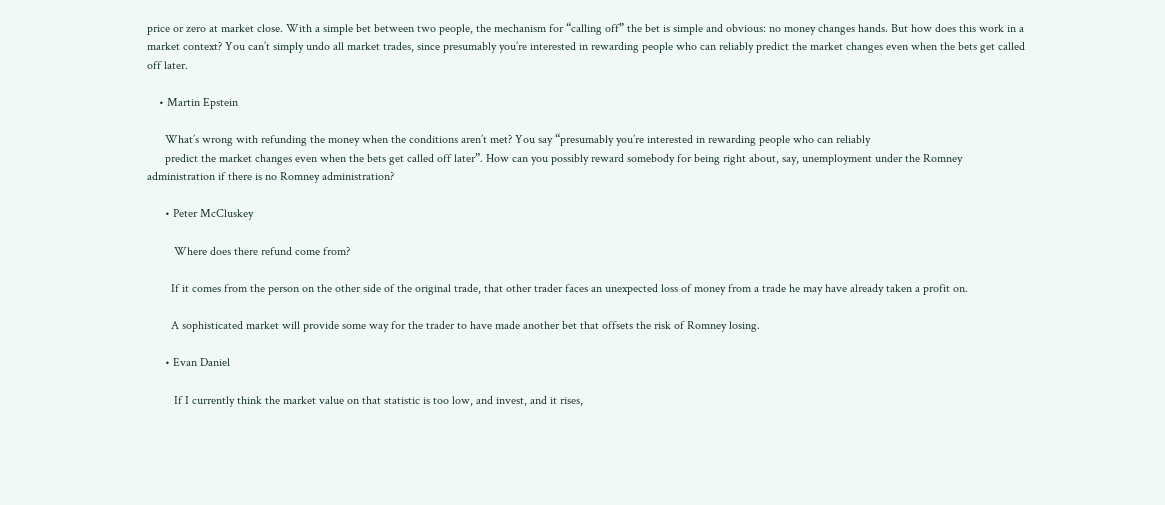price or zero at market close. With a simple bet between two people, the mechanism for “calling off” the bet is simple and obvious: no money changes hands. But how does this work in a market context? You can’t simply undo all market trades, since presumably you’re interested in rewarding people who can reliably predict the market changes even when the bets get called off later.

    • Martin Epstein

      What’s wrong with refunding the money when the conditions aren’t met? You say “presumably you’re interested in rewarding people who can reliably
      predict the market changes even when the bets get called off later”. How can you possibly reward somebody for being right about, say, unemployment under the Romney administration if there is no Romney administration?

      • Peter McCluskey

         Where does there refund come from?

        If it comes from the person on the other side of the original trade, that other trader faces an unexpected loss of money from a trade he may have already taken a profit on.

        A sophisticated market will provide some way for the trader to have made another bet that offsets the risk of Romney losing.

      • Evan Daniel

         If I currently think the market value on that statistic is too low, and invest, and it rises,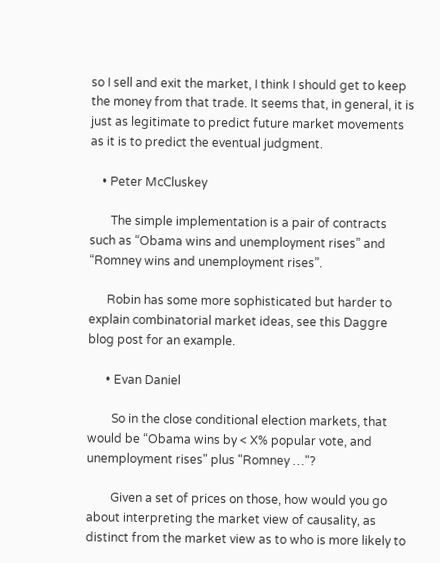so I sell and exit the market, I think I should get to keep the money from that trade. It seems that, in general, it is just as legitimate to predict future market movements as it is to predict the eventual judgment.

    • Peter McCluskey

       The simple implementation is a pair of contracts such as “Obama wins and unemployment rises” and “Romney wins and unemployment rises”.

      Robin has some more sophisticated but harder to explain combinatorial market ideas, see this Daggre blog post for an example.

      • Evan Daniel

        So in the close conditional election markets, that would be “Obama wins by < X% popular vote, and unemployment rises" plus "Romney …"?

        Given a set of prices on those, how would you go about interpreting the market view of causality, as distinct from the market view as to who is more likely to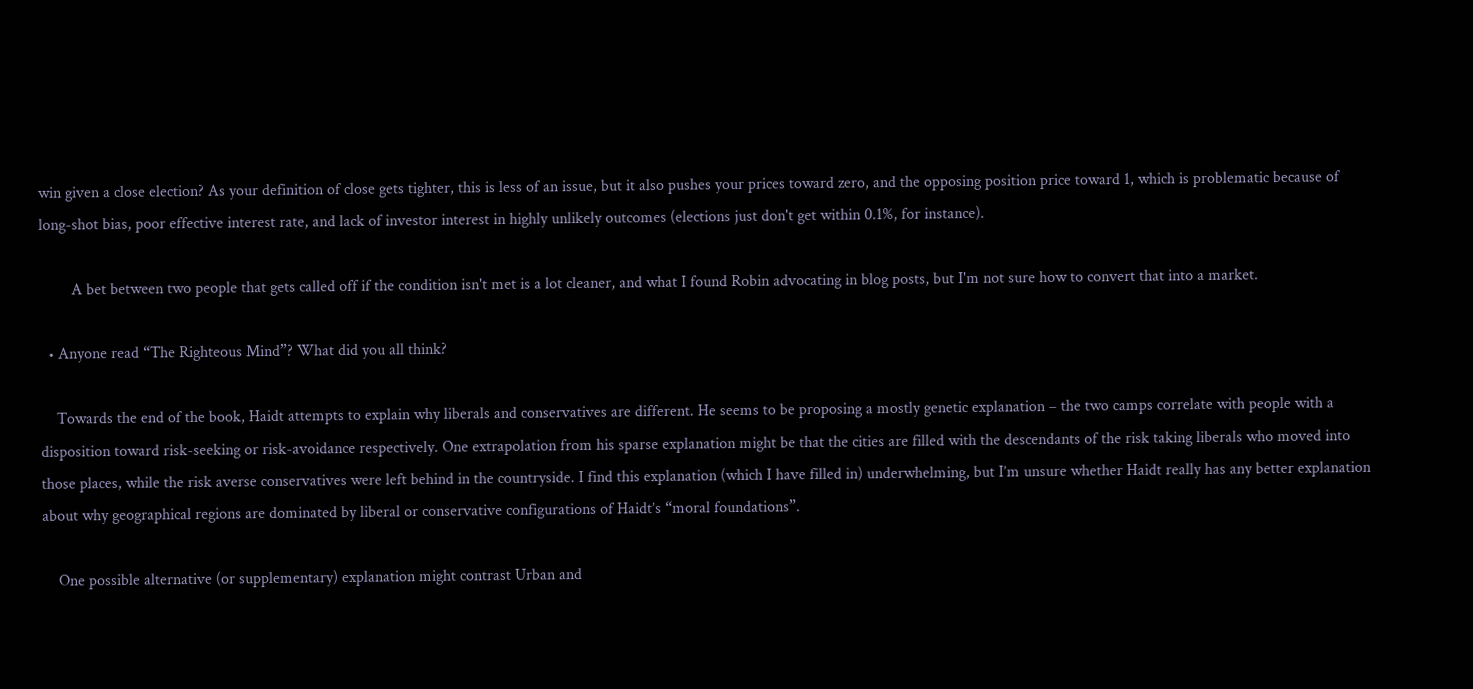win given a close election? As your definition of close gets tighter, this is less of an issue, but it also pushes your prices toward zero, and the opposing position price toward 1, which is problematic because of long-shot bias, poor effective interest rate, and lack of investor interest in highly unlikely outcomes (elections just don't get within 0.1%, for instance).

        A bet between two people that gets called off if the condition isn't met is a lot cleaner, and what I found Robin advocating in blog posts, but I'm not sure how to convert that into a market.

  • Anyone read “The Righteous Mind”? What did you all think?

    Towards the end of the book, Haidt attempts to explain why liberals and conservatives are different. He seems to be proposing a mostly genetic explanation – the two camps correlate with people with a disposition toward risk-seeking or risk-avoidance respectively. One extrapolation from his sparse explanation might be that the cities are filled with the descendants of the risk taking liberals who moved into those places, while the risk averse conservatives were left behind in the countryside. I find this explanation (which I have filled in) underwhelming, but I’m unsure whether Haidt really has any better explanation about why geographical regions are dominated by liberal or conservative configurations of Haidt’s “moral foundations”.

    One possible alternative (or supplementary) explanation might contrast Urban and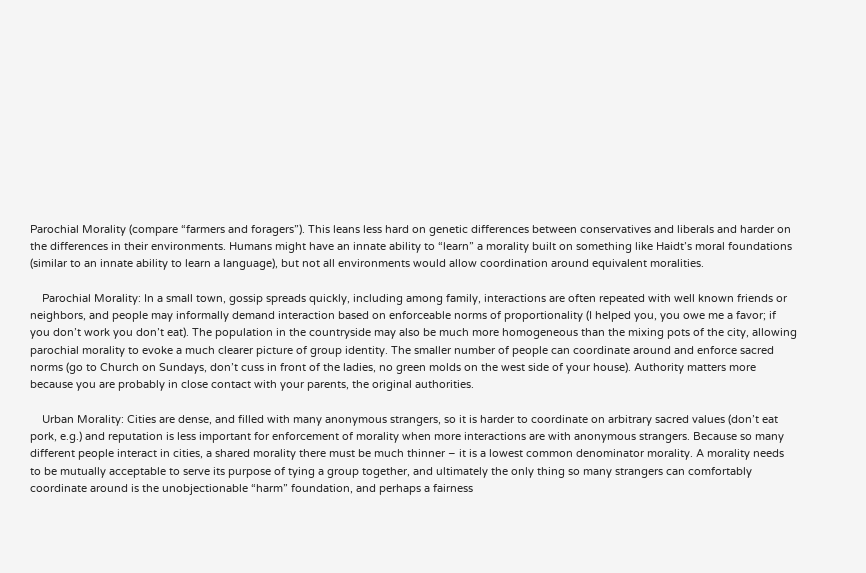Parochial Morality (compare “farmers and foragers”). This leans less hard on genetic differences between conservatives and liberals and harder on the differences in their environments. Humans might have an innate ability to “learn” a morality built on something like Haidt’s moral foundations (similar to an innate ability to learn a language), but not all environments would allow coordination around equivalent moralities.

    Parochial Morality: In a small town, gossip spreads quickly, including among family, interactions are often repeated with well known friends or neighbors, and people may informally demand interaction based on enforceable norms of proportionality (I helped you, you owe me a favor; if you don’t work you don’t eat). The population in the countryside may also be much more homogeneous than the mixing pots of the city, allowing parochial morality to evoke a much clearer picture of group identity. The smaller number of people can coordinate around and enforce sacred norms (go to Church on Sundays, don’t cuss in front of the ladies, no green molds on the west side of your house). Authority matters more because you are probably in close contact with your parents, the original authorities.

    Urban Morality: Cities are dense, and filled with many anonymous strangers, so it is harder to coordinate on arbitrary sacred values (don’t eat pork, e.g.) and reputation is less important for enforcement of morality when more interactions are with anonymous strangers. Because so many different people interact in cities, a shared morality there must be much thinner – it is a lowest common denominator morality. A morality needs to be mutually acceptable to serve its purpose of tying a group together, and ultimately the only thing so many strangers can comfortably coordinate around is the unobjectionable “harm” foundation, and perhaps a fairness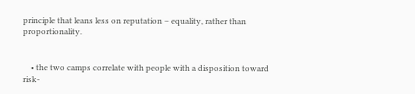principle that leans less on reputation – equality, rather than proportionality.


    • the two camps correlate with people with a disposition toward risk-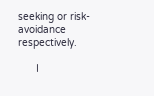seeking or risk-avoidance respectively.

      I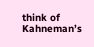think of Kahneman’s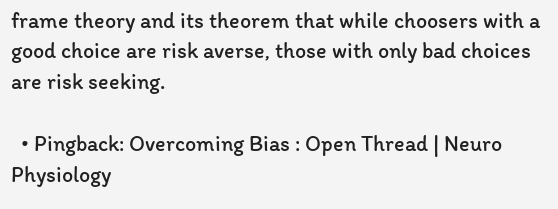frame theory and its theorem that while choosers with a good choice are risk averse, those with only bad choices are risk seeking.

  • Pingback: Overcoming Bias : Open Thread | Neuro Physiology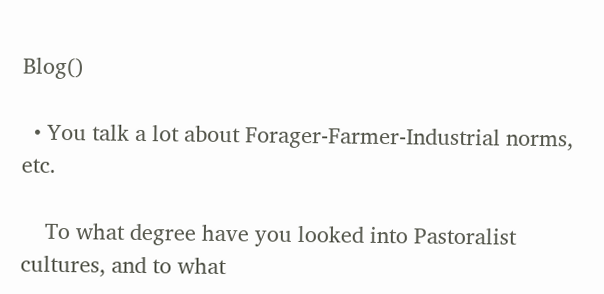Blog()

  • You talk a lot about Forager-Farmer-Industrial norms, etc.

    To what degree have you looked into Pastoralist cultures, and to what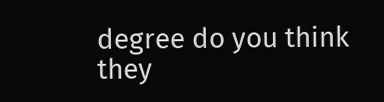degree do you think they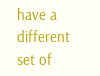have a different set of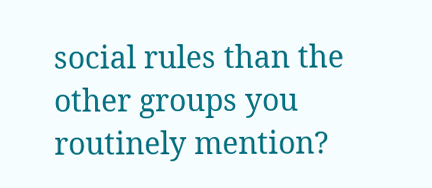social rules than the other groups you routinely mention?